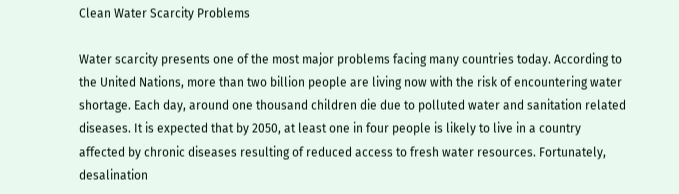Clean Water Scarcity Problems

Water scarcity presents one of the most major problems facing many countries today. According to the United Nations, more than two billion people are living now with the risk of encountering water shortage. Each day, around one thousand children die due to polluted water and sanitation related diseases. It is expected that by 2050, at least one in four people is likely to live in a country affected by chronic diseases resulting of reduced access to fresh water resources. Fortunately, desalination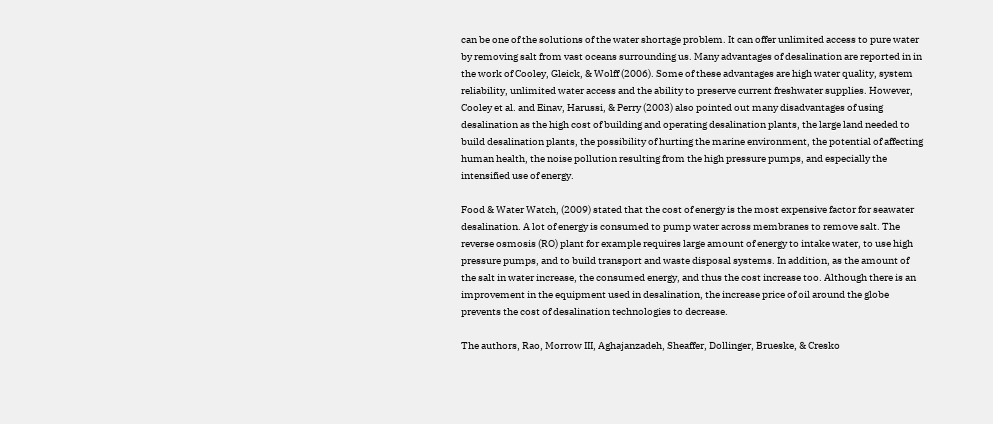can be one of the solutions of the water shortage problem. It can offer unlimited access to pure water by removing salt from vast oceans surrounding us. Many advantages of desalination are reported in in the work of Cooley, Gleick, & Wolff (2006). Some of these advantages are high water quality, system reliability, unlimited water access and the ability to preserve current freshwater supplies. However, Cooley et al. and Einav, Harussi, & Perry (2003) also pointed out many disadvantages of using desalination as the high cost of building and operating desalination plants, the large land needed to build desalination plants, the possibility of hurting the marine environment, the potential of affecting human health, the noise pollution resulting from the high pressure pumps, and especially the intensified use of energy.

Food & Water Watch, (2009) stated that the cost of energy is the most expensive factor for seawater desalination. A lot of energy is consumed to pump water across membranes to remove salt. The reverse osmosis (RO) plant for example requires large amount of energy to intake water, to use high pressure pumps, and to build transport and waste disposal systems. In addition, as the amount of the salt in water increase, the consumed energy, and thus the cost increase too. Although there is an improvement in the equipment used in desalination, the increase price of oil around the globe prevents the cost of desalination technologies to decrease.

The authors, Rao, Morrow III, Aghajanzadeh, Sheaffer, Dollinger, Brueske, & Cresko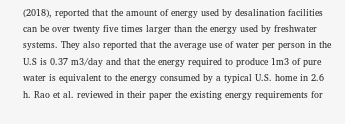(2018), reported that the amount of energy used by desalination facilities can be over twenty five times larger than the energy used by freshwater systems. They also reported that the average use of water per person in the U.S is 0.37 m3/day and that the energy required to produce 1m3 of pure water is equivalent to the energy consumed by a typical U.S. home in 2.6 h. Rao et al. reviewed in their paper the existing energy requirements for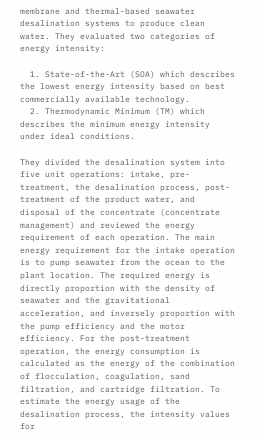membrane and thermal-based seawater desalination systems to produce clean water. They evaluated two categories of energy intensity:

  1. State-of-the-Art (SOA) which describes the lowest energy intensity based on best commercially available technology.
  2. Thermodynamic Minimum (TM) which describes the minimum energy intensity under ideal conditions.

They divided the desalination system into five unit operations: intake, pre-treatment, the desalination process, post-treatment of the product water, and disposal of the concentrate (concentrate management) and reviewed the energy requirement of each operation. The main energy requirement for the intake operation is to pump seawater from the ocean to the plant location. The required energy is directly proportion with the density of seawater and the gravitational acceleration, and inversely proportion with the pump efficiency and the motor efficiency. For the post-treatment operation, the energy consumption is calculated as the energy of the combination of flocculation, coagulation, sand filtration, and cartridge filtration. To estimate the energy usage of the desalination process, the intensity values for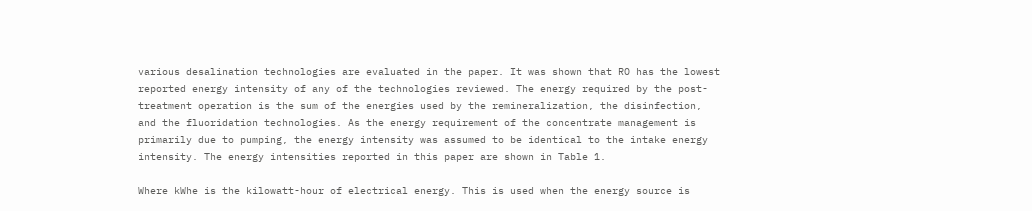various desalination technologies are evaluated in the paper. It was shown that RO has the lowest reported energy intensity of any of the technologies reviewed. The energy required by the post-treatment operation is the sum of the energies used by the remineralization, the disinfection, and the fluoridation technologies. As the energy requirement of the concentrate management is primarily due to pumping, the energy intensity was assumed to be identical to the intake energy intensity. The energy intensities reported in this paper are shown in Table 1.

Where kWhe is the kilowatt-hour of electrical energy. This is used when the energy source is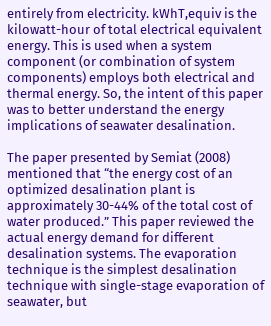entirely from electricity. kWhT,equiv is the kilowatt-hour of total electrical equivalent energy. This is used when a system component (or combination of system components) employs both electrical and thermal energy. So, the intent of this paper was to better understand the energy implications of seawater desalination.

The paper presented by Semiat (2008) mentioned that “the energy cost of an optimized desalination plant is approximately 30-44% of the total cost of water produced.” This paper reviewed the actual energy demand for different desalination systems. The evaporation technique is the simplest desalination technique with single-stage evaporation of seawater, but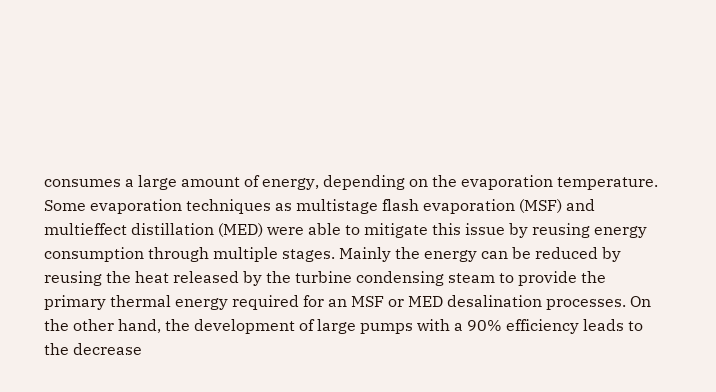consumes a large amount of energy, depending on the evaporation temperature. Some evaporation techniques as multistage flash evaporation (MSF) and multieffect distillation (MED) were able to mitigate this issue by reusing energy consumption through multiple stages. Mainly the energy can be reduced by reusing the heat released by the turbine condensing steam to provide the primary thermal energy required for an MSF or MED desalination processes. On the other hand, the development of large pumps with a 90% efficiency leads to the decrease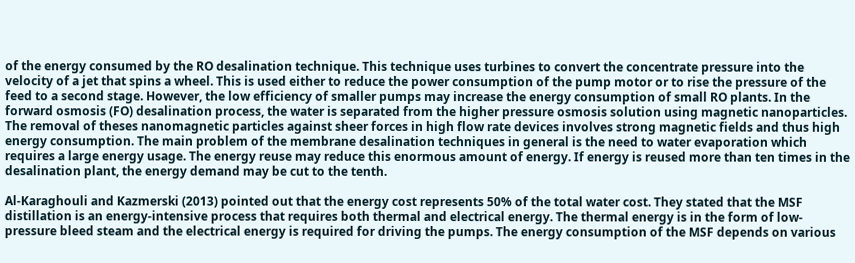of the energy consumed by the RO desalination technique. This technique uses turbines to convert the concentrate pressure into the velocity of a jet that spins a wheel. This is used either to reduce the power consumption of the pump motor or to rise the pressure of the feed to a second stage. However, the low efficiency of smaller pumps may increase the energy consumption of small RO plants. In the forward osmosis (FO) desalination process, the water is separated from the higher pressure osmosis solution using magnetic nanoparticles. The removal of theses nanomagnetic particles against sheer forces in high flow rate devices involves strong magnetic fields and thus high energy consumption. The main problem of the membrane desalination techniques in general is the need to water evaporation which requires a large energy usage. The energy reuse may reduce this enormous amount of energy. If energy is reused more than ten times in the desalination plant, the energy demand may be cut to the tenth.

Al-Karaghouli and Kazmerski (2013) pointed out that the energy cost represents 50% of the total water cost. They stated that the MSF distillation is an energy-intensive process that requires both thermal and electrical energy. The thermal energy is in the form of low-pressure bleed steam and the electrical energy is required for driving the pumps. The energy consumption of the MSF depends on various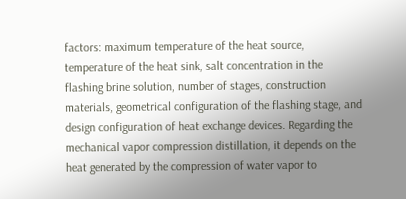factors: maximum temperature of the heat source, temperature of the heat sink, salt concentration in the flashing brine solution, number of stages, construction materials, geometrical configuration of the flashing stage, and design configuration of heat exchange devices. Regarding the mechanical vapor compression distillation, it depends on the heat generated by the compression of water vapor to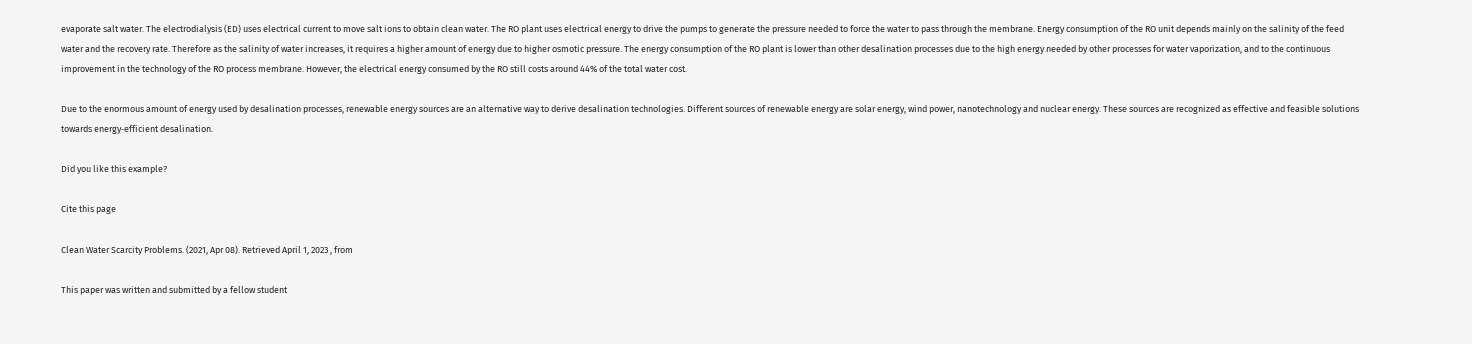evaporate salt water. The electrodialysis (ED) uses electrical current to move salt ions to obtain clean water. The RO plant uses electrical energy to drive the pumps to generate the pressure needed to force the water to pass through the membrane. Energy consumption of the RO unit depends mainly on the salinity of the feed water and the recovery rate. Therefore as the salinity of water increases, it requires a higher amount of energy due to higher osmotic pressure. The energy consumption of the RO plant is lower than other desalination processes due to the high energy needed by other processes for water vaporization, and to the continuous improvement in the technology of the RO process membrane. However, the electrical energy consumed by the RO still costs around 44% of the total water cost.

Due to the enormous amount of energy used by desalination processes, renewable energy sources are an alternative way to derive desalination technologies. Different sources of renewable energy are solar energy, wind power, nanotechnology and nuclear energy. These sources are recognized as effective and feasible solutions towards energy‐efficient desalination.

Did you like this example?

Cite this page

Clean Water Scarcity Problems. (2021, Apr 08). Retrieved April 1, 2023 , from

This paper was written and submitted by a fellow student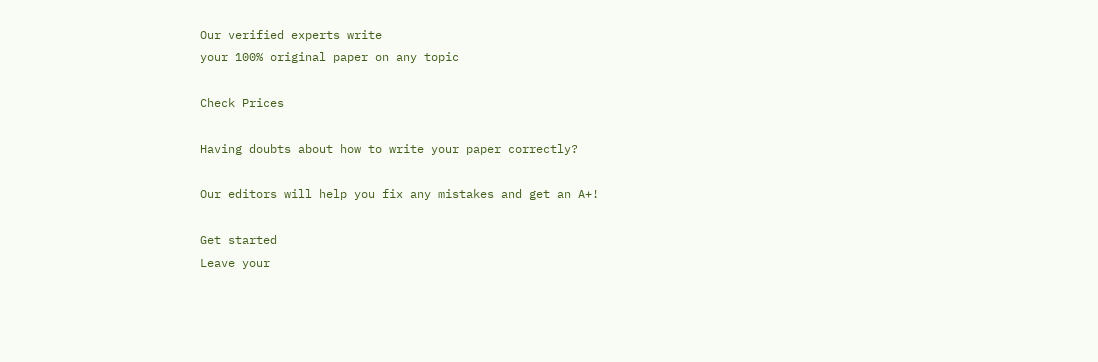Our verified experts write
your 100% original paper on any topic

Check Prices

Having doubts about how to write your paper correctly?

Our editors will help you fix any mistakes and get an A+!

Get started
Leave your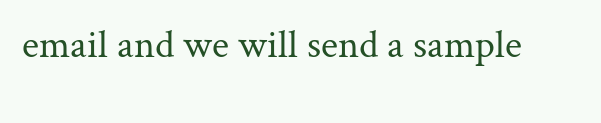email and we will send a sample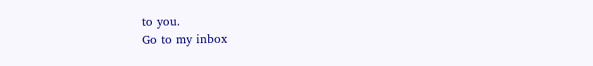to you.
Go to my inbox